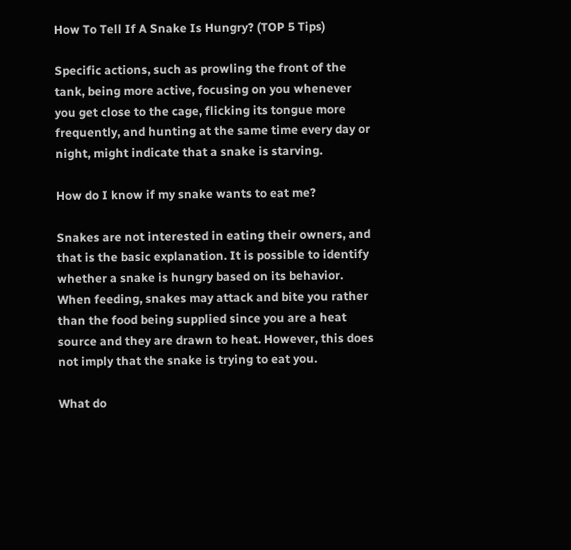How To Tell If A Snake Is Hungry? (TOP 5 Tips)

Specific actions, such as prowling the front of the tank, being more active, focusing on you whenever you get close to the cage, flicking its tongue more frequently, and hunting at the same time every day or night, might indicate that a snake is starving.

How do I know if my snake wants to eat me?

Snakes are not interested in eating their owners, and that is the basic explanation. It is possible to identify whether a snake is hungry based on its behavior. When feeding, snakes may attack and bite you rather than the food being supplied since you are a heat source and they are drawn to heat. However, this does not imply that the snake is trying to eat you.

What do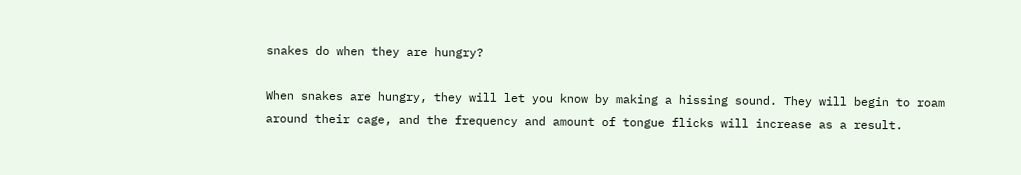snakes do when they are hungry?

When snakes are hungry, they will let you know by making a hissing sound. They will begin to roam around their cage, and the frequency and amount of tongue flicks will increase as a result.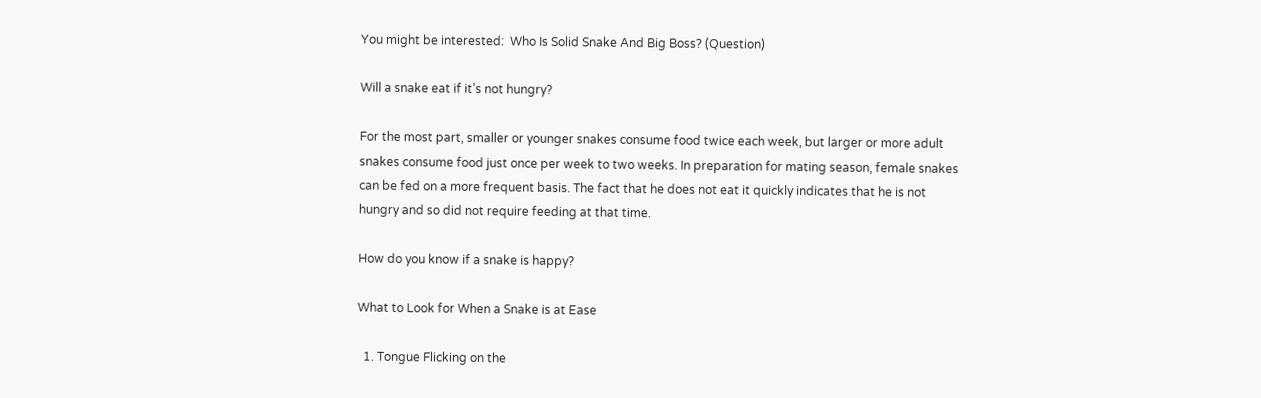You might be interested:  Who Is Solid Snake And Big Boss? (Question)

Will a snake eat if it’s not hungry?

For the most part, smaller or younger snakes consume food twice each week, but larger or more adult snakes consume food just once per week to two weeks. In preparation for mating season, female snakes can be fed on a more frequent basis. The fact that he does not eat it quickly indicates that he is not hungry and so did not require feeding at that time.

How do you know if a snake is happy?

What to Look for When a Snake is at Ease

  1. Tongue Flicking on the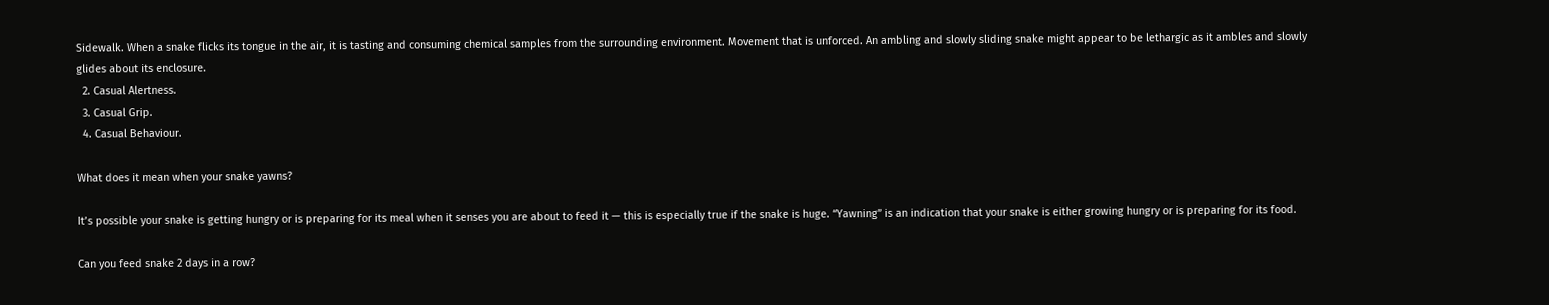Sidewalk. When a snake flicks its tongue in the air, it is tasting and consuming chemical samples from the surrounding environment. Movement that is unforced. An ambling and slowly sliding snake might appear to be lethargic as it ambles and slowly glides about its enclosure.
  2. Casual Alertness.
  3. Casual Grip.
  4. Casual Behaviour.

What does it mean when your snake yawns?

It’s possible your snake is getting hungry or is preparing for its meal when it senses you are about to feed it — this is especially true if the snake is huge. “Yawning” is an indication that your snake is either growing hungry or is preparing for its food.

Can you feed snake 2 days in a row?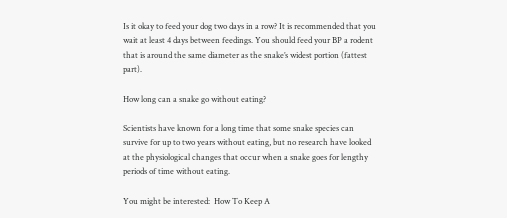Is it okay to feed your dog two days in a row? It is recommended that you wait at least 4 days between feedings. You should feed your BP a rodent that is around the same diameter as the snake’s widest portion (fattest part).

How long can a snake go without eating?

Scientists have known for a long time that some snake species can survive for up to two years without eating, but no research have looked at the physiological changes that occur when a snake goes for lengthy periods of time without eating.

You might be interested:  How To Keep A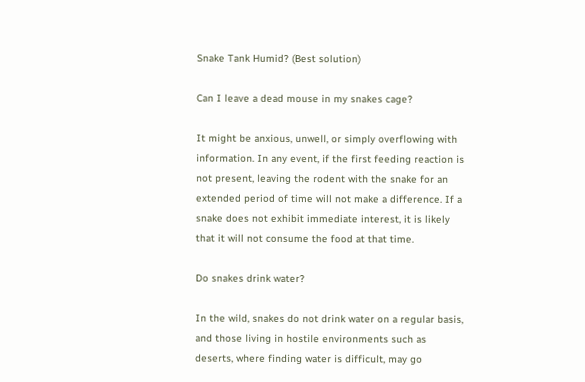Snake Tank Humid? (Best solution)

Can I leave a dead mouse in my snakes cage?

It might be anxious, unwell, or simply overflowing with information. In any event, if the first feeding reaction is not present, leaving the rodent with the snake for an extended period of time will not make a difference. If a snake does not exhibit immediate interest, it is likely that it will not consume the food at that time.

Do snakes drink water?

In the wild, snakes do not drink water on a regular basis, and those living in hostile environments such as deserts, where finding water is difficult, may go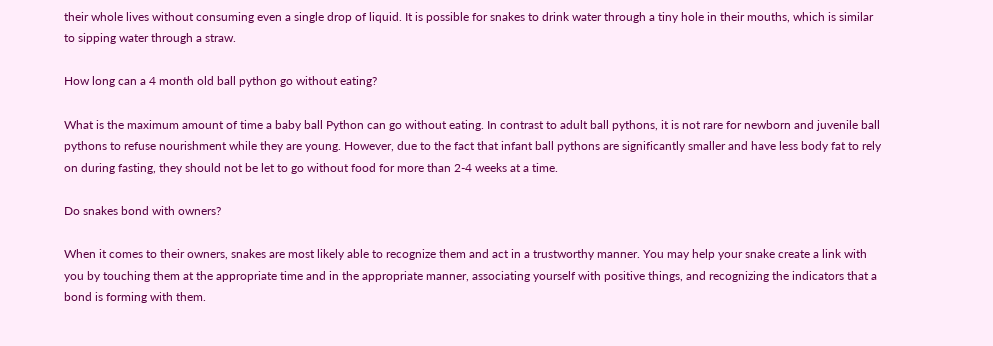their whole lives without consuming even a single drop of liquid. It is possible for snakes to drink water through a tiny hole in their mouths, which is similar to sipping water through a straw.

How long can a 4 month old ball python go without eating?

What is the maximum amount of time a baby ball Python can go without eating. In contrast to adult ball pythons, it is not rare for newborn and juvenile ball pythons to refuse nourishment while they are young. However, due to the fact that infant ball pythons are significantly smaller and have less body fat to rely on during fasting, they should not be let to go without food for more than 2-4 weeks at a time.

Do snakes bond with owners?

When it comes to their owners, snakes are most likely able to recognize them and act in a trustworthy manner. You may help your snake create a link with you by touching them at the appropriate time and in the appropriate manner, associating yourself with positive things, and recognizing the indicators that a bond is forming with them.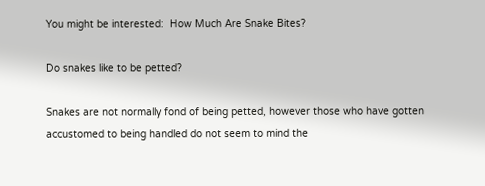You might be interested:  How Much Are Snake Bites?

Do snakes like to be petted?

Snakes are not normally fond of being petted, however those who have gotten accustomed to being handled do not seem to mind the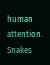human attention. Snakes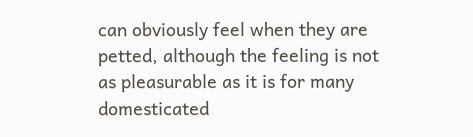can obviously feel when they are petted, although the feeling is not as pleasurable as it is for many domesticated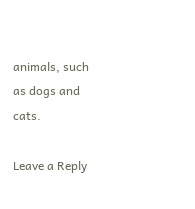animals, such as dogs and cats.

Leave a Reply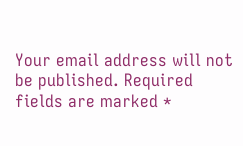Your email address will not be published. Required fields are marked *